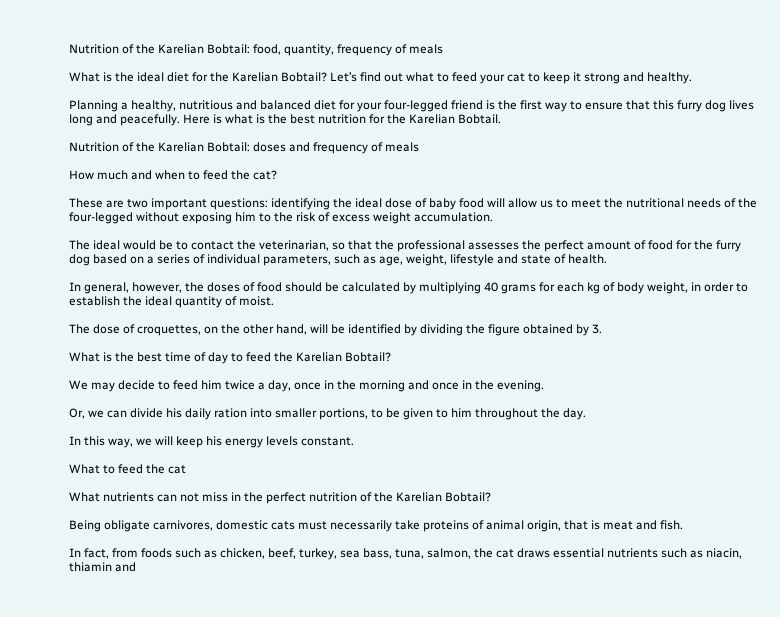Nutrition of the Karelian Bobtail: food, quantity, frequency of meals

What is the ideal diet for the Karelian Bobtail? Let’s find out what to feed your cat to keep it strong and healthy.

Planning a healthy, nutritious and balanced diet for your four-legged friend is the first way to ensure that this furry dog lives long and peacefully. Here is what is the best nutrition for the Karelian Bobtail.

Nutrition of the Karelian Bobtail: doses and frequency of meals

How much and when to feed the cat?

These are two important questions: identifying the ideal dose of baby food will allow us to meet the nutritional needs of the four-legged without exposing him to the risk of excess weight accumulation.

The ideal would be to contact the veterinarian, so that the professional assesses the perfect amount of food for the furry dog based on a series of individual parameters, such as age, weight, lifestyle and state of health.

In general, however, the doses of food should be calculated by multiplying 40 grams for each kg of body weight, in order to establish the ideal quantity of moist.

The dose of croquettes, on the other hand, will be identified by dividing the figure obtained by 3.

What is the best time of day to feed the Karelian Bobtail?

We may decide to feed him twice a day, once in the morning and once in the evening.

Or, we can divide his daily ration into smaller portions, to be given to him throughout the day.

In this way, we will keep his energy levels constant.

What to feed the cat

What nutrients can not miss in the perfect nutrition of the Karelian Bobtail?

Being obligate carnivores, domestic cats must necessarily take proteins of animal origin, that is meat and fish.

In fact, from foods such as chicken, beef, turkey, sea bass, tuna, salmon, the cat draws essential nutrients such as niacin, thiamin and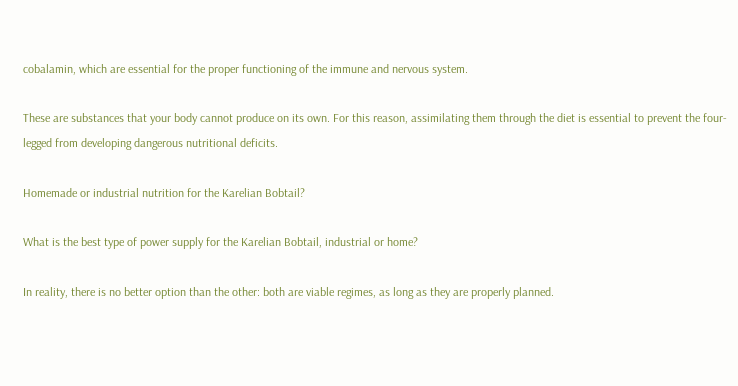cobalamin, which are essential for the proper functioning of the immune and nervous system.

These are substances that your body cannot produce on its own. For this reason, assimilating them through the diet is essential to prevent the four-legged from developing dangerous nutritional deficits.

Homemade or industrial nutrition for the Karelian Bobtail?

What is the best type of power supply for the Karelian Bobtail, industrial or home?

In reality, there is no better option than the other: both are viable regimes, as long as they are properly planned.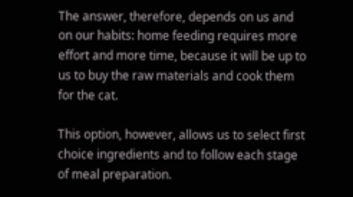The answer, therefore, depends on us and on our habits: home feeding requires more effort and more time, because it will be up to us to buy the raw materials and cook them for the cat.

This option, however, allows us to select first choice ingredients and to follow each stage of meal preparation.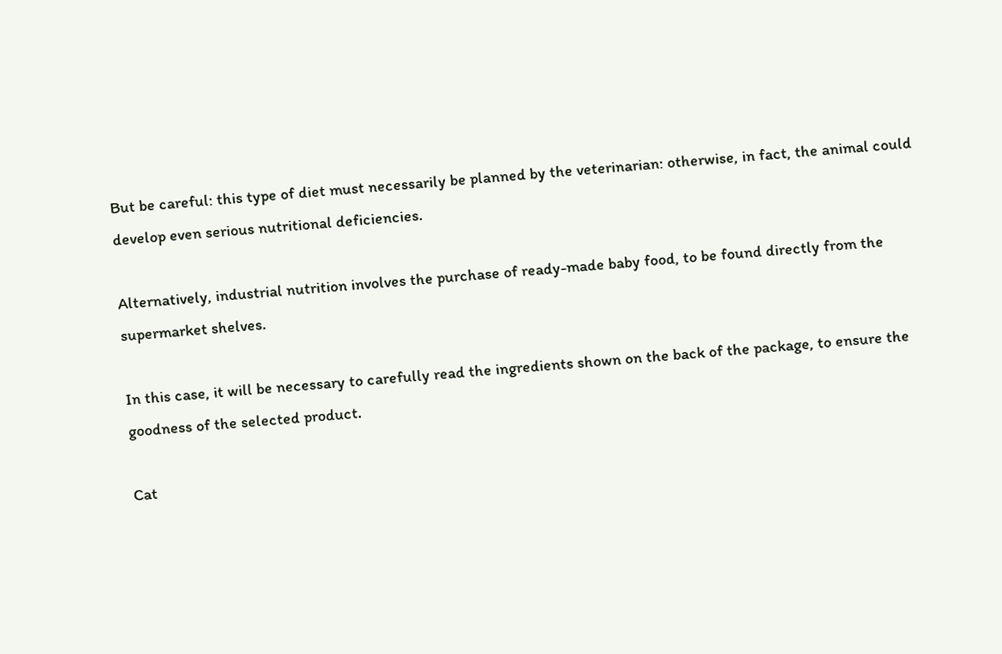But be careful: this type of diet must necessarily be planned by the veterinarian: otherwise, in fact, the animal could develop even serious nutritional deficiencies.

Alternatively, industrial nutrition involves the purchase of ready-made baby food, to be found directly from the supermarket shelves.

In this case, it will be necessary to carefully read the ingredients shown on the back of the package, to ensure the goodness of the selected product.

Cat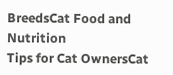BreedsCat Food and Nutrition
Tips for Cat OwnersCat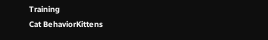Training
Cat BehaviorKittens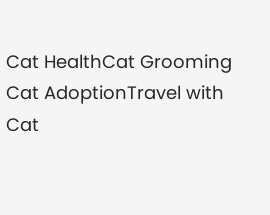Cat HealthCat Grooming
Cat AdoptionTravel with Cat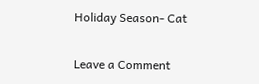Holiday Season- Cat

Leave a Comment